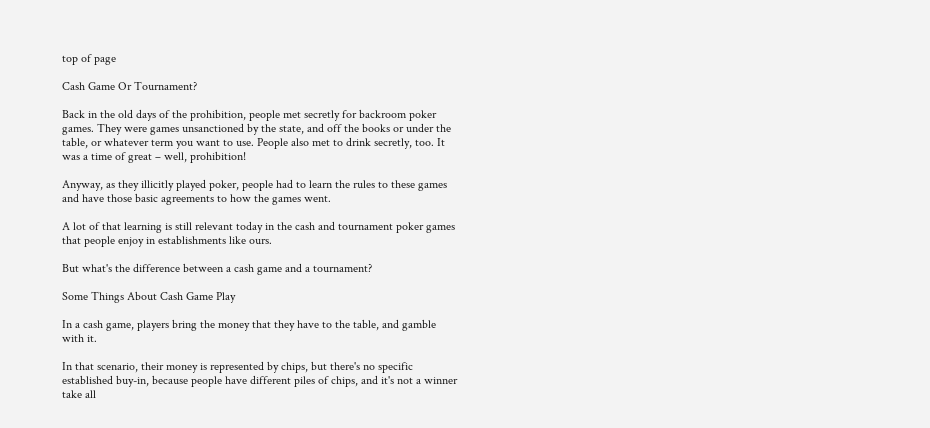top of page

Cash Game Or Tournament?

Back in the old days of the prohibition, people met secretly for backroom poker games. They were games unsanctioned by the state, and off the books or under the table, or whatever term you want to use. People also met to drink secretly, too. It was a time of great – well, prohibition!

Anyway, as they illicitly played poker, people had to learn the rules to these games and have those basic agreements to how the games went.

A lot of that learning is still relevant today in the cash and tournament poker games that people enjoy in establishments like ours.

But what's the difference between a cash game and a tournament?

Some Things About Cash Game Play

In a cash game, players bring the money that they have to the table, and gamble with it.

In that scenario, their money is represented by chips, but there's no specific established buy-in, because people have different piles of chips, and it's not a winner take all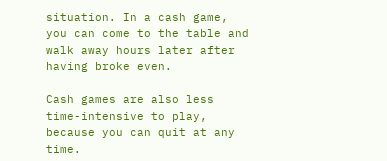situation. In a cash game, you can come to the table and walk away hours later after having broke even.

Cash games are also less time-intensive to play, because you can quit at any time.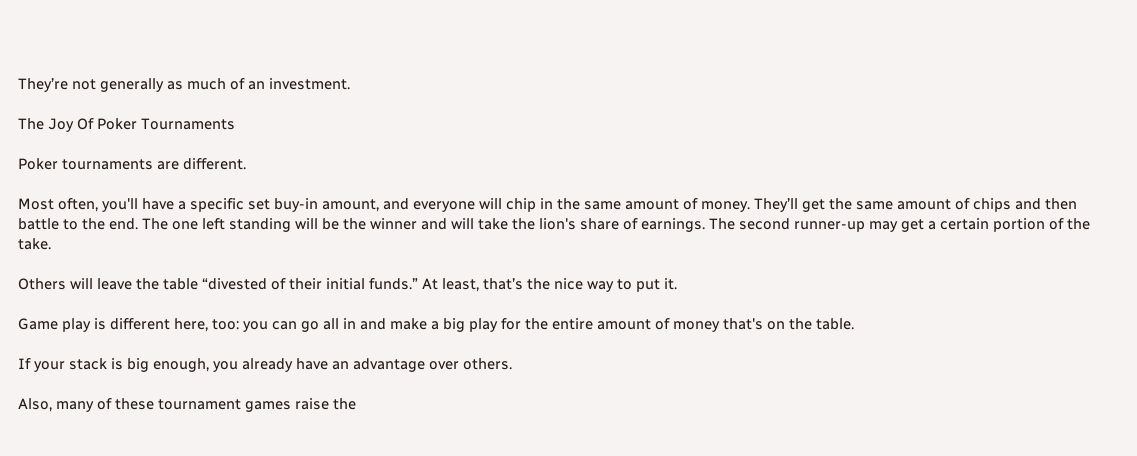They’re not generally as much of an investment.

The Joy Of Poker Tournaments

Poker tournaments are different.

Most often, you'll have a specific set buy-in amount, and everyone will chip in the same amount of money. They’ll get the same amount of chips and then battle to the end. The one left standing will be the winner and will take the lion's share of earnings. The second runner-up may get a certain portion of the take.

Others will leave the table “divested of their initial funds.” At least, that’s the nice way to put it.

Game play is different here, too: you can go all in and make a big play for the entire amount of money that's on the table.

If your stack is big enough, you already have an advantage over others.

Also, many of these tournament games raise the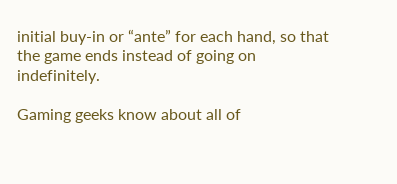initial buy-in or “ante” for each hand, so that the game ends instead of going on indefinitely.

Gaming geeks know about all of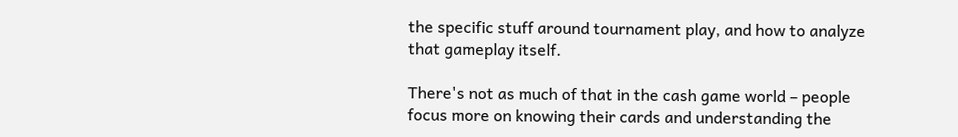the specific stuff around tournament play, and how to analyze that gameplay itself.

There's not as much of that in the cash game world – people focus more on knowing their cards and understanding the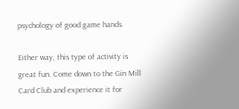psychology of good game hands.

Either way, this type of activity is great fun. Come down to the Gin Mill Card Club and experience it for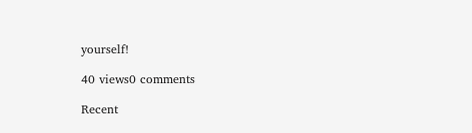yourself!

40 views0 comments

Recent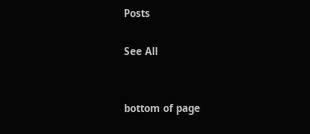Posts

See All


bottom of page